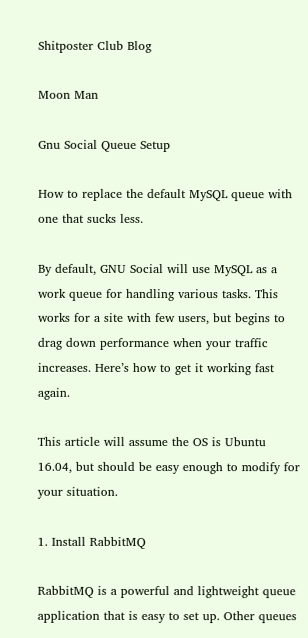Shitposter Club Blog

Moon Man

Gnu Social Queue Setup

How to replace the default MySQL queue with one that sucks less.

By default, GNU Social will use MySQL as a work queue for handling various tasks. This works for a site with few users, but begins to drag down performance when your traffic increases. Here’s how to get it working fast again.

This article will assume the OS is Ubuntu 16.04, but should be easy enough to modify for your situation.

1. Install RabbitMQ

RabbitMQ is a powerful and lightweight queue application that is easy to set up. Other queues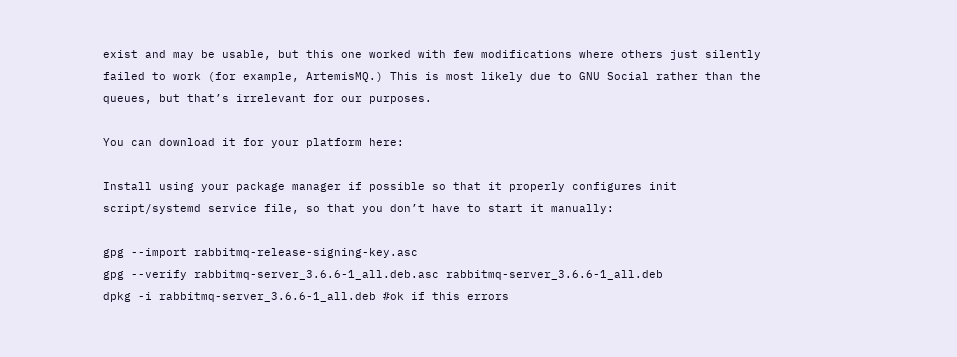exist and may be usable, but this one worked with few modifications where others just silently failed to work (for example, ArtemisMQ.) This is most likely due to GNU Social rather than the queues, but that’s irrelevant for our purposes.

You can download it for your platform here:

Install using your package manager if possible so that it properly configures init script/systemd service file, so that you don’t have to start it manually:

gpg --import rabbitmq-release-signing-key.asc
gpg --verify rabbitmq-server_3.6.6-1_all.deb.asc rabbitmq-server_3.6.6-1_all.deb
dpkg -i rabbitmq-server_3.6.6-1_all.deb #ok if this errors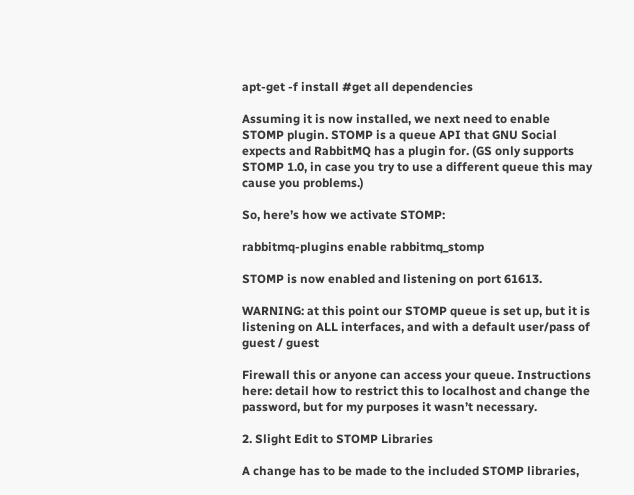apt-get -f install #get all dependencies

Assuming it is now installed, we next need to enable STOMP plugin. STOMP is a queue API that GNU Social expects and RabbitMQ has a plugin for. (GS only supports STOMP 1.0, in case you try to use a different queue this may cause you problems.)

So, here’s how we activate STOMP:

rabbitmq-plugins enable rabbitmq_stomp

STOMP is now enabled and listening on port 61613.

WARNING: at this point our STOMP queue is set up, but it is listening on ALL interfaces, and with a default user/pass of guest / guest

Firewall this or anyone can access your queue. Instructions here: detail how to restrict this to localhost and change the password, but for my purposes it wasn’t necessary.

2. Slight Edit to STOMP Libraries

A change has to be made to the included STOMP libraries,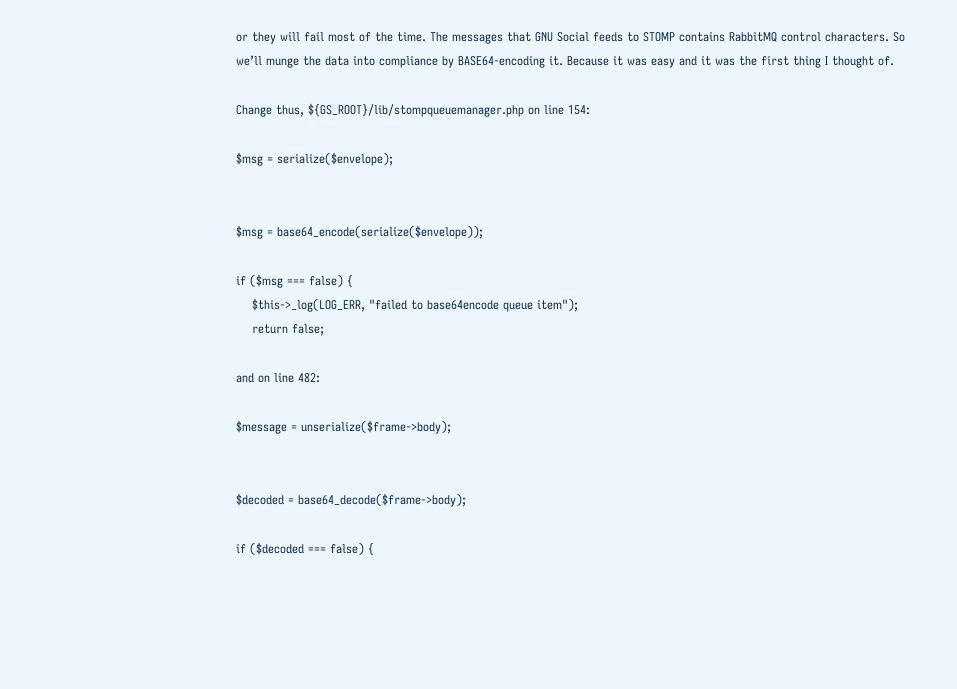or they will fail most of the time. The messages that GNU Social feeds to STOMP contains RabbitMQ control characters. So we’ll munge the data into compliance by BASE64-encoding it. Because it was easy and it was the first thing I thought of.

Change thus, ${GS_ROOT}/lib/stompqueuemanager.php on line 154:

$msg = serialize($envelope);


$msg = base64_encode(serialize($envelope));

if ($msg === false) {
    $this->_log(LOG_ERR, "failed to base64encode queue item");
    return false;

and on line 482:

$message = unserialize($frame->body);


$decoded = base64_decode($frame->body);

if ($decoded === false) {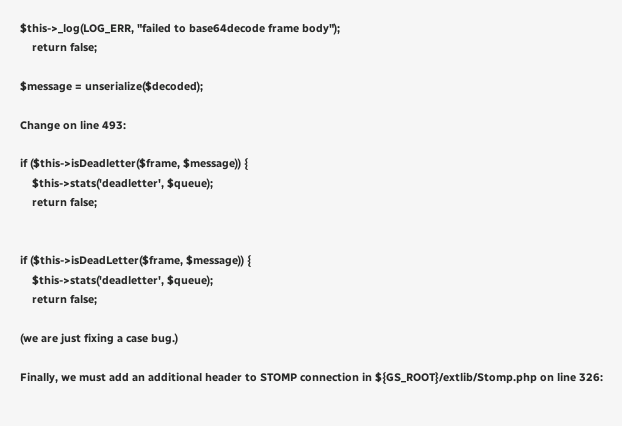$this->_log(LOG_ERR, "failed to base64decode frame body");
    return false;

$message = unserialize($decoded);

Change on line 493:

if ($this->isDeadletter($frame, $message)) {
    $this->stats('deadletter', $queue);
    return false;


if ($this->isDeadLetter($frame, $message)) {
    $this->stats('deadletter', $queue);
    return false;

(we are just fixing a case bug.)

Finally, we must add an additional header to STOMP connection in ${GS_ROOT}/extlib/Stomp.php on line 326: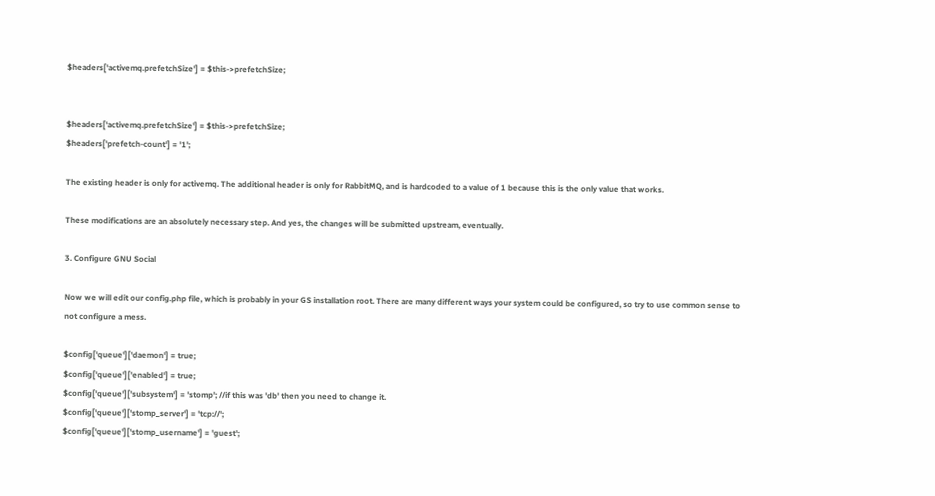$headers['activemq.prefetchSize'] = $this->prefetchSize;


$headers['activemq.prefetchSize'] = $this->prefetchSize;
$headers['prefetch-count'] = '1';

The existing header is only for activemq. The additional header is only for RabbitMQ, and is hardcoded to a value of 1 because this is the only value that works.

These modifications are an absolutely necessary step. And yes, the changes will be submitted upstream, eventually.

3. Configure GNU Social

Now we will edit our config.php file, which is probably in your GS installation root. There are many different ways your system could be configured, so try to use common sense to not configure a mess.

$config['queue']['daemon'] = true;
$config['queue']['enabled'] = true;
$config['queue']['subsystem'] = 'stomp'; //if this was 'db' then you need to change it.
$config['queue']['stomp_server'] = 'tcp://';
$config['queue']['stomp_username'] = 'guest';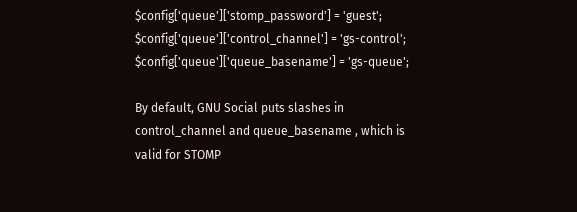$config['queue']['stomp_password'] = 'guest';
$config['queue']['control_channel'] = 'gs-control';
$config['queue']['queue_basename'] = 'gs-queue';

By default, GNU Social puts slashes in control_channel and queue_basename , which is valid for STOMP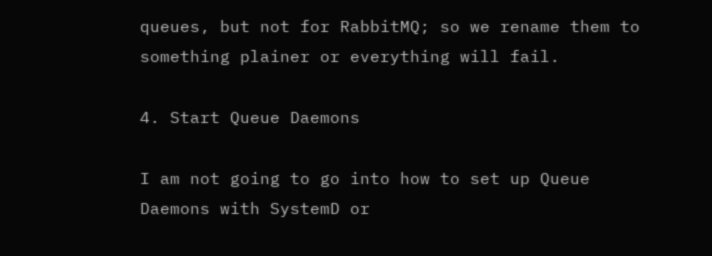queues, but not for RabbitMQ; so we rename them to something plainer or everything will fail.

4. Start Queue Daemons

I am not going to go into how to set up Queue Daemons with SystemD or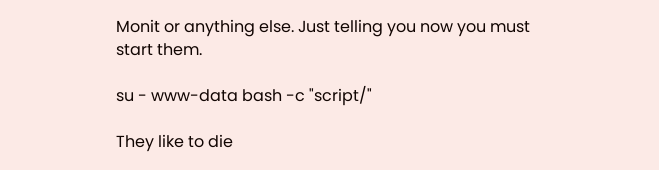Monit or anything else. Just telling you now you must start them.

su - www-data bash -c "script/"

They like to die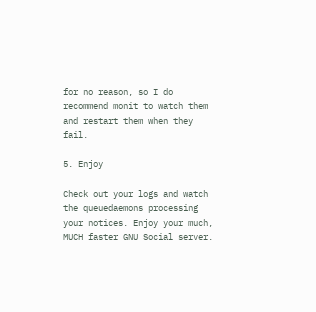for no reason, so I do recommend monit to watch them and restart them when they fail.

5. Enjoy

Check out your logs and watch the queuedaemons processing your notices. Enjoy your much, MUCH faster GNU Social server.